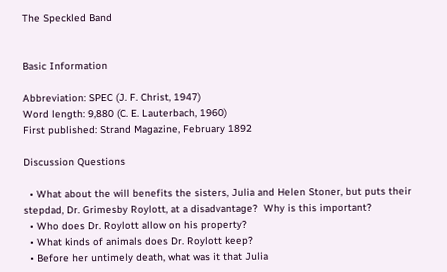The Speckled Band


Basic Information

Abbreviation: SPEC (J. F. Christ, 1947)
Word length: 9,880 (C. E. Lauterbach, 1960)
First published: Strand Magazine, February 1892

Discussion Questions

  • What about the will benefits the sisters, Julia and Helen Stoner, but puts their stepdad, Dr. Grimesby Roylott, at a disadvantage?  Why is this important?
  • Who does Dr. Roylott allow on his property?
  • What kinds of animals does Dr. Roylott keep?
  • Before her untimely death, what was it that Julia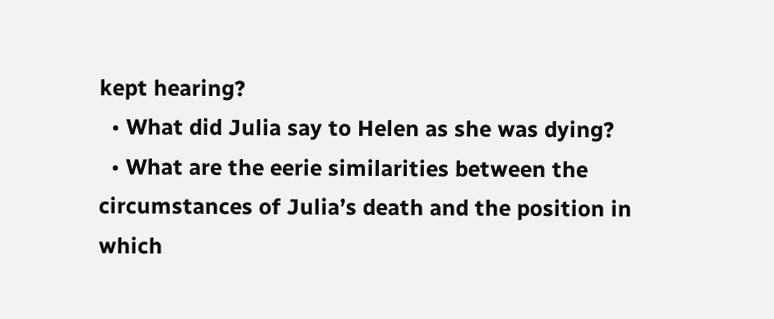kept hearing?
  • What did Julia say to Helen as she was dying?
  • What are the eerie similarities between the circumstances of Julia’s death and the position in which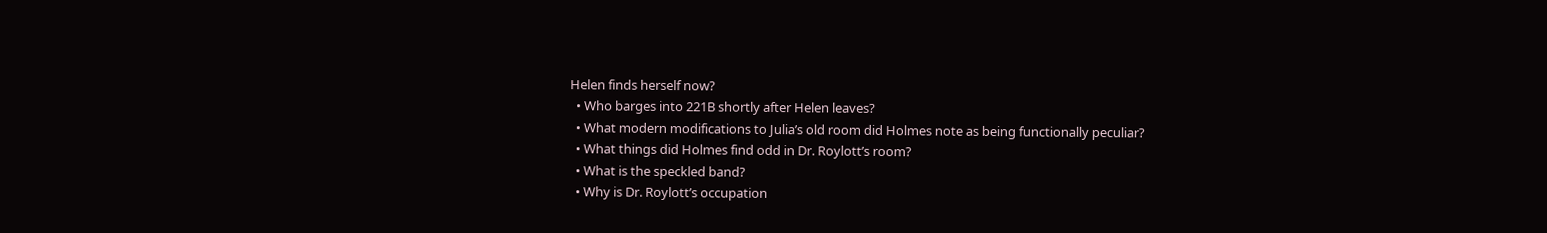Helen finds herself now?
  • Who barges into 221B shortly after Helen leaves?
  • What modern modifications to Julia’s old room did Holmes note as being functionally peculiar?
  • What things did Holmes find odd in Dr. Roylott’s room?
  • What is the speckled band?
  • Why is Dr. Roylott’s occupation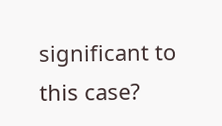significant to this case?